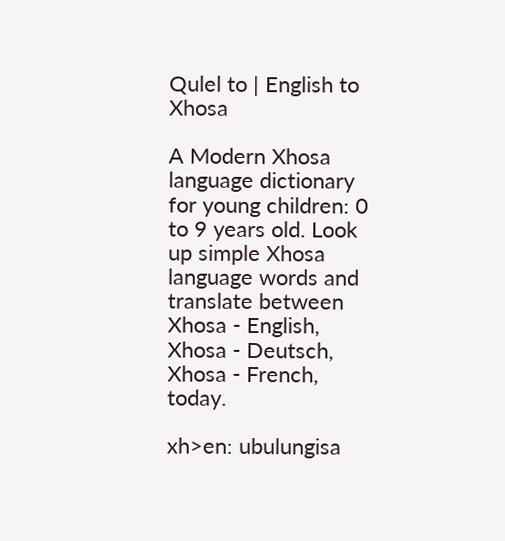Qulel to | English to Xhosa

A Modern Xhosa language dictionary for young children: 0 to 9 years old. Look up simple Xhosa language words and translate between Xhosa - English, Xhosa - Deutsch, Xhosa - French, today.

xh>en: ubulungisa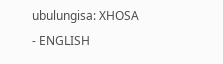ubulungisa: XHOSA - ENGLISH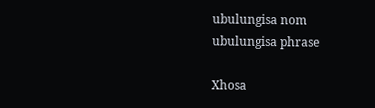ubulungisa nom
ubulungisa phrase

Xhosa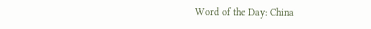Word of the Day: China